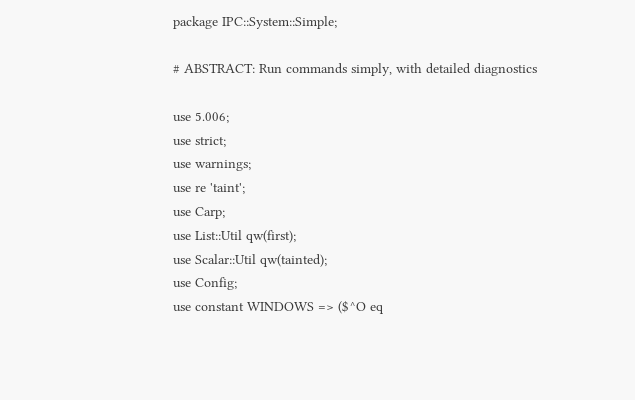package IPC::System::Simple;

# ABSTRACT: Run commands simply, with detailed diagnostics

use 5.006;
use strict;
use warnings;
use re 'taint';
use Carp;
use List::Util qw(first);
use Scalar::Util qw(tainted);
use Config;
use constant WINDOWS => ($^O eq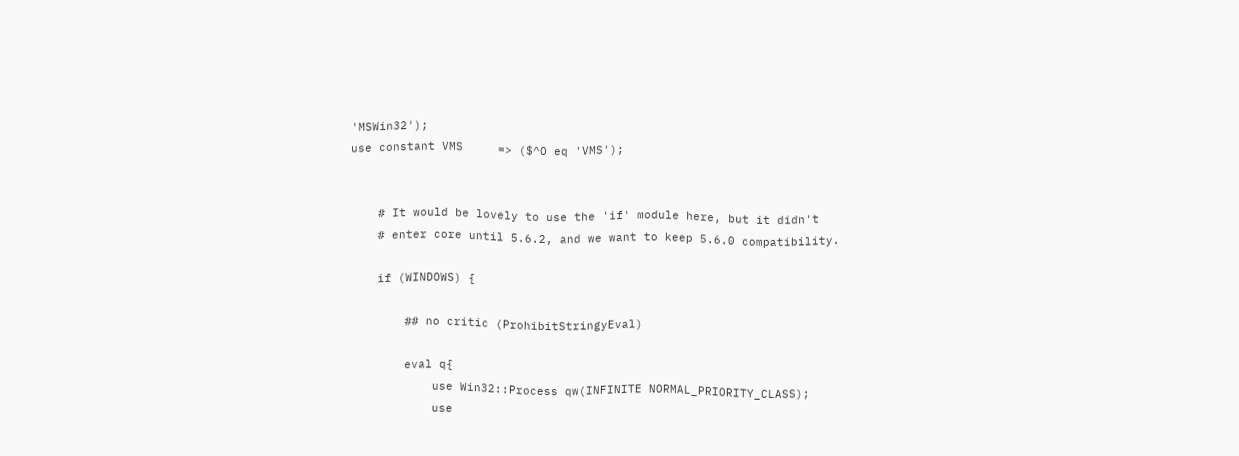'MSWin32');
use constant VMS     => ($^O eq 'VMS');


    # It would be lovely to use the 'if' module here, but it didn't
    # enter core until 5.6.2, and we want to keep 5.6.0 compatibility.

    if (WINDOWS) {

        ## no critic (ProhibitStringyEval)

        eval q{
            use Win32::Process qw(INFINITE NORMAL_PRIORITY_CLASS);
            use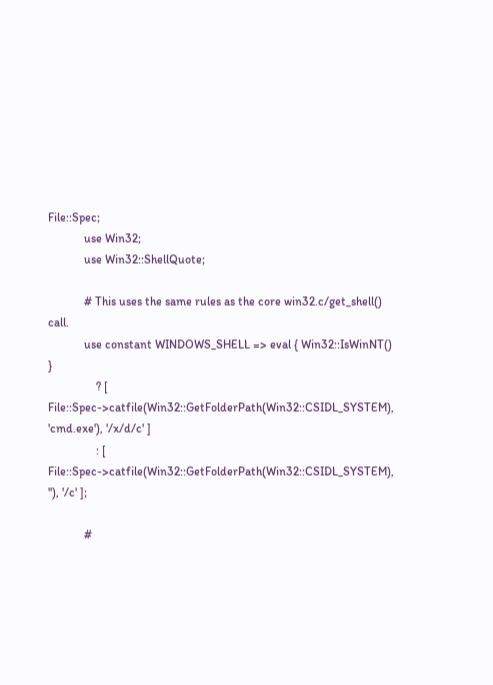File::Spec;
            use Win32;
            use Win32::ShellQuote;

            # This uses the same rules as the core win32.c/get_shell() call.
            use constant WINDOWS_SHELL => eval { Win32::IsWinNT() }
                ? [ File::Spec->catfile(Win32::GetFolderPath(Win32::CSIDL_SYSTEM), 'cmd.exe'), '/x/d/c' ]
                : [ File::Spec->catfile(Win32::GetFolderPath(Win32::CSIDL_SYSTEM), ''), '/c' ];

            #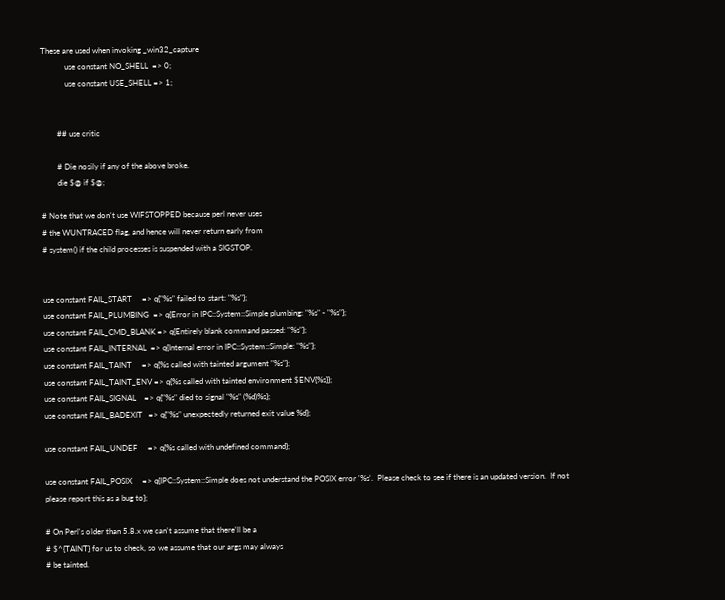These are used when invoking _win32_capture
            use constant NO_SHELL  => 0;
            use constant USE_SHELL => 1;


        ## use critic

        # Die nosily if any of the above broke.
        die $@ if $@;

# Note that we don't use WIFSTOPPED because perl never uses
# the WUNTRACED flag, and hence will never return early from
# system() if the child processes is suspended with a SIGSTOP.


use constant FAIL_START     => q{"%s" failed to start: "%s"};
use constant FAIL_PLUMBING  => q{Error in IPC::System::Simple plumbing: "%s" - "%s"};
use constant FAIL_CMD_BLANK => q{Entirely blank command passed: "%s"};
use constant FAIL_INTERNAL  => q{Internal error in IPC::System::Simple: "%s"};
use constant FAIL_TAINT     => q{%s called with tainted argument "%s"};
use constant FAIL_TAINT_ENV => q{%s called with tainted environment $ENV{%s}};
use constant FAIL_SIGNAL    => q{"%s" died to signal "%s" (%d)%s};
use constant FAIL_BADEXIT   => q{"%s" unexpectedly returned exit value %d};

use constant FAIL_UNDEF     => q{%s called with undefined command};

use constant FAIL_POSIX     => q{IPC::System::Simple does not understand the POSIX error '%s'.  Please check to see if there is an updated version.  If not please report this as a bug to};

# On Perl's older than 5.8.x we can't assume that there'll be a
# $^{TAINT} for us to check, so we assume that our args may always
# be tainted.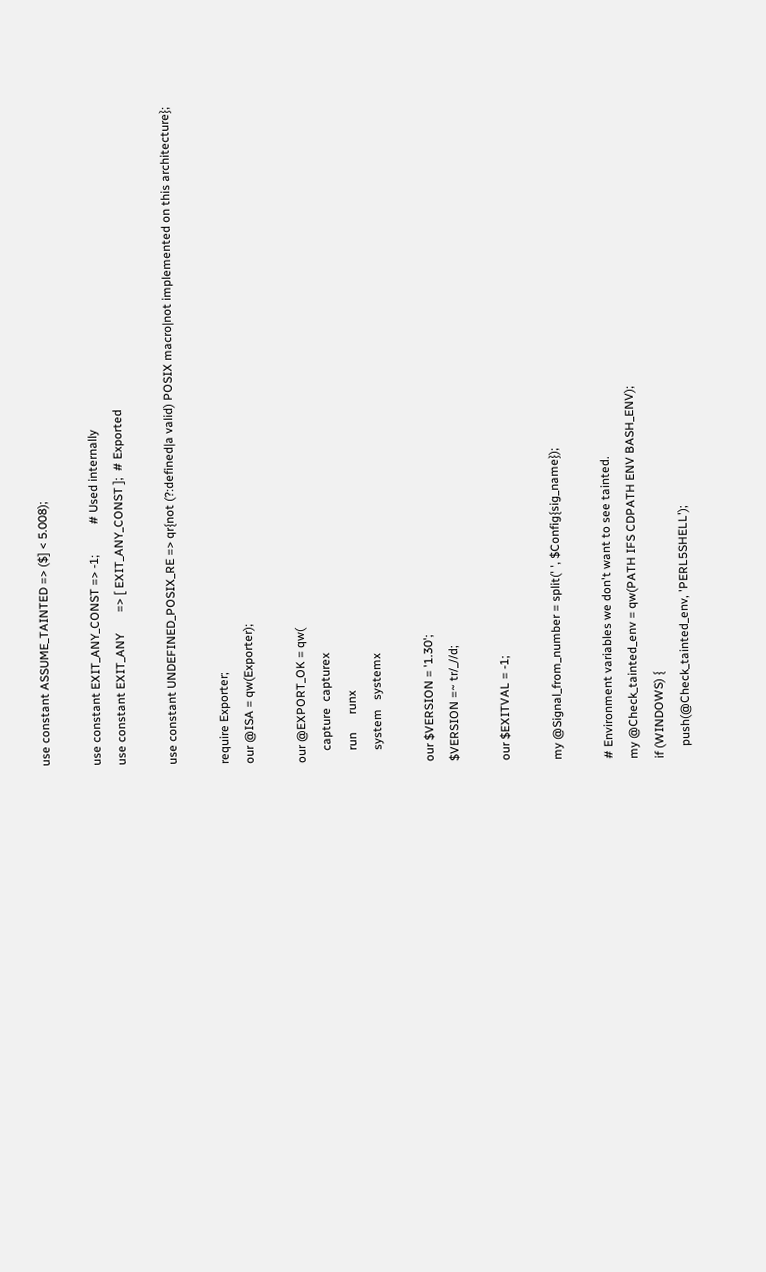use constant ASSUME_TAINTED => ($] < 5.008);

use constant EXIT_ANY_CONST => -1;          # Used internally
use constant EXIT_ANY       => [ EXIT_ANY_CONST ];  # Exported

use constant UNDEFINED_POSIX_RE => qr{not (?:defined|a valid) POSIX macro|not implemented on this architecture};

require Exporter;
our @ISA = qw(Exporter);

our @EXPORT_OK = qw(
    capture  capturex
    run      runx
    system   systemx

our $VERSION = '1.30';
$VERSION =~ tr/_//d;

our $EXITVAL = -1;

my @Signal_from_number = split(' ', $Config{sig_name});

# Environment variables we don't want to see tainted.
my @Check_tainted_env = qw(PATH IFS CDPATH ENV BASH_ENV);
if (WINDOWS) {
    push(@Check_tainted_env, 'PERL5SHELL');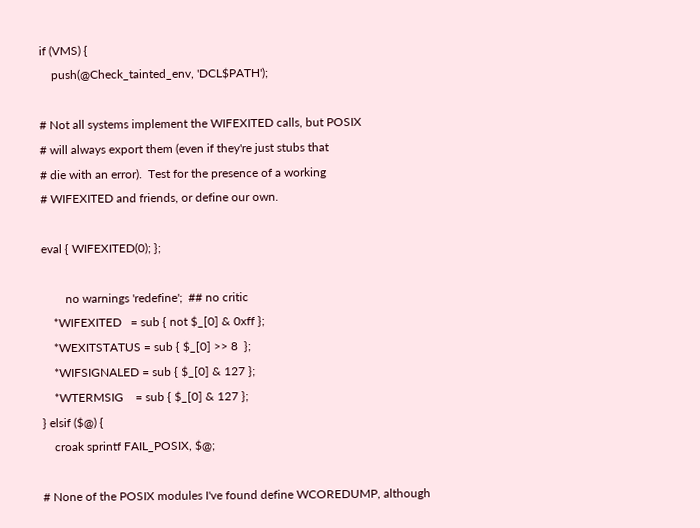if (VMS) {
    push(@Check_tainted_env, 'DCL$PATH');

# Not all systems implement the WIFEXITED calls, but POSIX
# will always export them (even if they're just stubs that
# die with an error).  Test for the presence of a working
# WIFEXITED and friends, or define our own.

eval { WIFEXITED(0); };

        no warnings 'redefine';  ## no critic
    *WIFEXITED   = sub { not $_[0] & 0xff };
    *WEXITSTATUS = sub { $_[0] >> 8  };
    *WIFSIGNALED = sub { $_[0] & 127 };
    *WTERMSIG    = sub { $_[0] & 127 };
} elsif ($@) {
    croak sprintf FAIL_POSIX, $@;

# None of the POSIX modules I've found define WCOREDUMP, although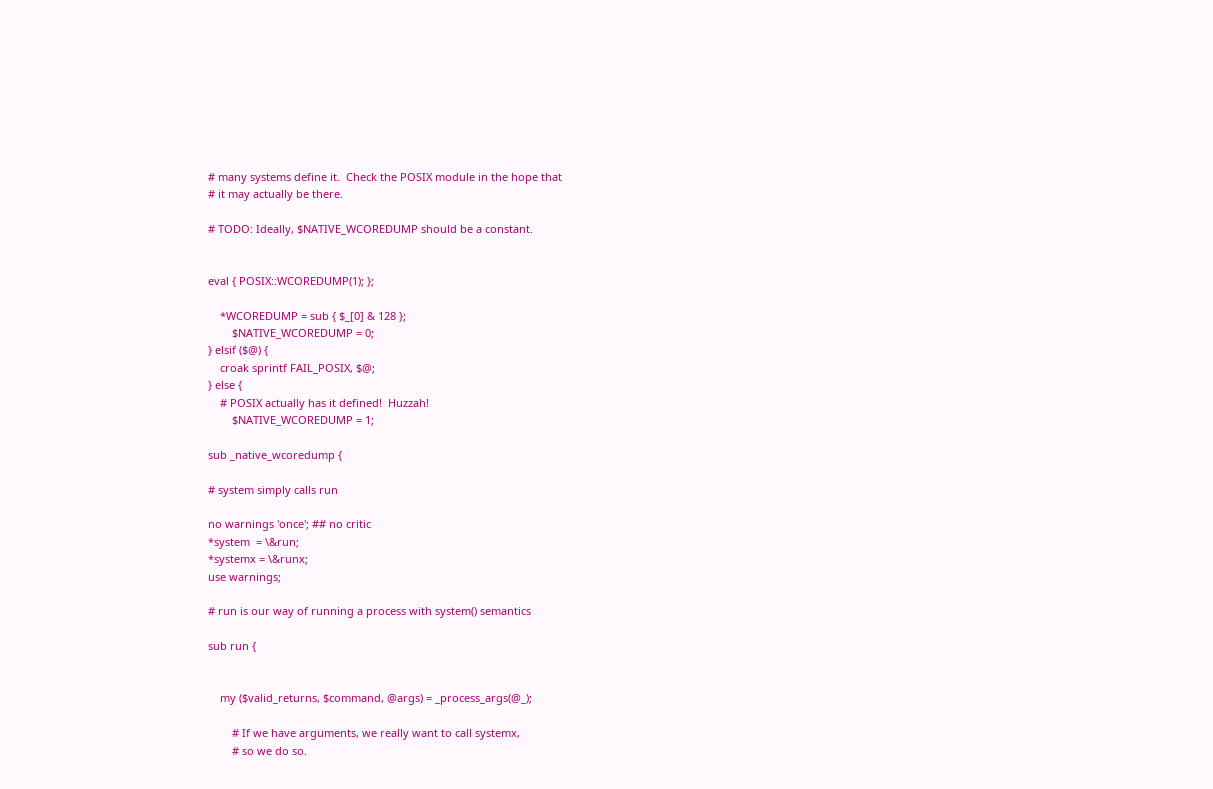# many systems define it.  Check the POSIX module in the hope that
# it may actually be there.

# TODO: Ideally, $NATIVE_WCOREDUMP should be a constant.


eval { POSIX::WCOREDUMP(1); };

    *WCOREDUMP = sub { $_[0] & 128 };
        $NATIVE_WCOREDUMP = 0;
} elsif ($@) {
    croak sprintf FAIL_POSIX, $@;
} else {
    # POSIX actually has it defined!  Huzzah!
        $NATIVE_WCOREDUMP = 1;

sub _native_wcoredump {

# system simply calls run

no warnings 'once'; ## no critic
*system  = \&run;
*systemx = \&runx;
use warnings;

# run is our way of running a process with system() semantics

sub run {


    my ($valid_returns, $command, @args) = _process_args(@_);

        # If we have arguments, we really want to call systemx,
        # so we do so.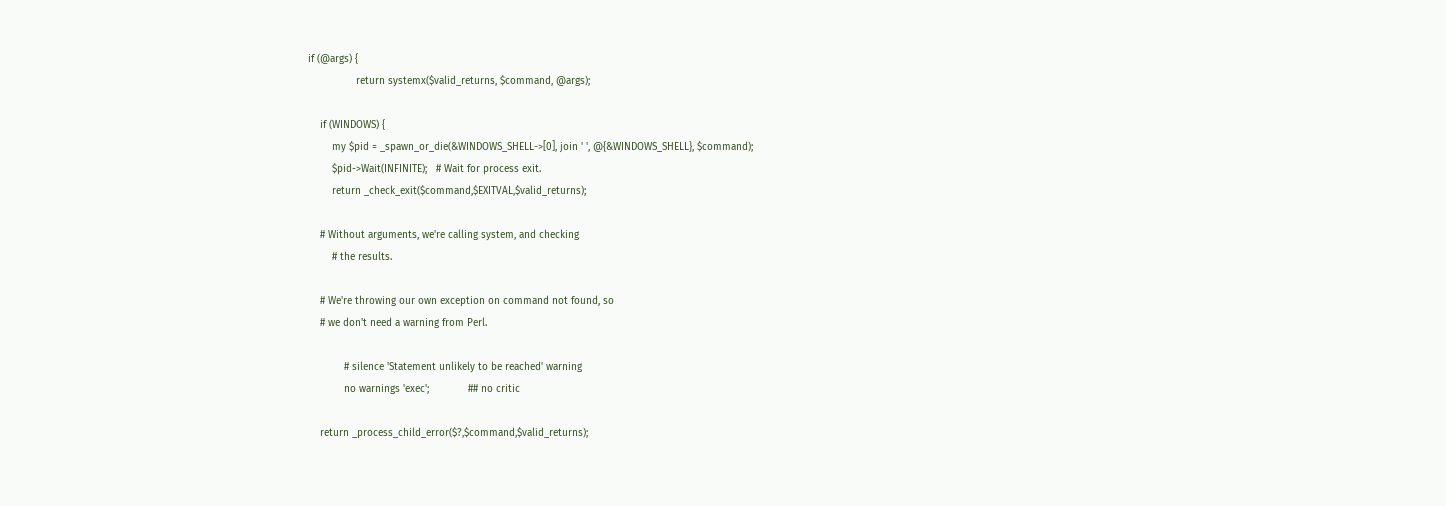if (@args) {
                return systemx($valid_returns, $command, @args);

    if (WINDOWS) {
        my $pid = _spawn_or_die(&WINDOWS_SHELL->[0], join ' ', @{&WINDOWS_SHELL}, $command);
        $pid->Wait(INFINITE);   # Wait for process exit.
        return _check_exit($command,$EXITVAL,$valid_returns);

    # Without arguments, we're calling system, and checking
        # the results.

    # We're throwing our own exception on command not found, so
    # we don't need a warning from Perl.

            # silence 'Statement unlikely to be reached' warning
            no warnings 'exec';             ## no critic

    return _process_child_error($?,$command,$valid_returns);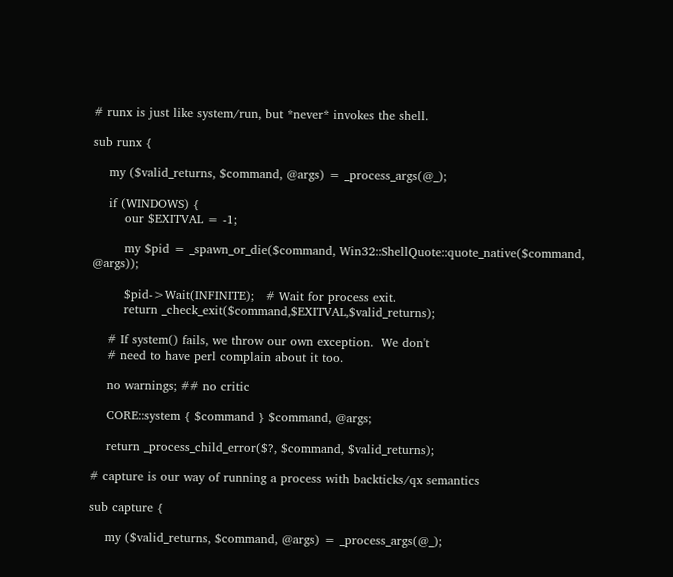# runx is just like system/run, but *never* invokes the shell.

sub runx {

    my ($valid_returns, $command, @args) = _process_args(@_);

    if (WINDOWS) {
        our $EXITVAL = -1;

        my $pid = _spawn_or_die($command, Win32::ShellQuote::quote_native($command, @args));

        $pid->Wait(INFINITE);   # Wait for process exit.
        return _check_exit($command,$EXITVAL,$valid_returns);

    # If system() fails, we throw our own exception.  We don't
    # need to have perl complain about it too.

    no warnings; ## no critic

    CORE::system { $command } $command, @args;

    return _process_child_error($?, $command, $valid_returns);

# capture is our way of running a process with backticks/qx semantics

sub capture {

    my ($valid_returns, $command, @args) = _process_args(@_);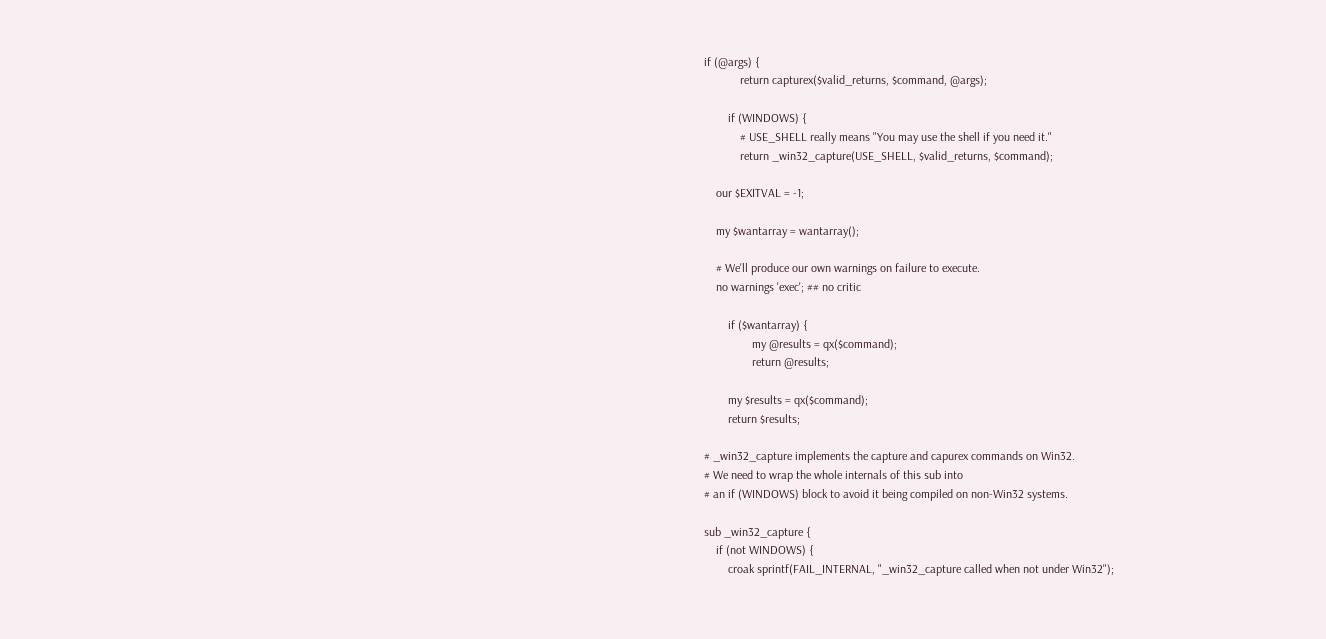if (@args) {
            return capturex($valid_returns, $command, @args);

        if (WINDOWS) {
            # USE_SHELL really means "You may use the shell if you need it."
            return _win32_capture(USE_SHELL, $valid_returns, $command);

    our $EXITVAL = -1;

    my $wantarray = wantarray();

    # We'll produce our own warnings on failure to execute.
    no warnings 'exec'; ## no critic

        if ($wantarray) {
                my @results = qx($command);
                return @results;

        my $results = qx($command);
        return $results;

# _win32_capture implements the capture and capurex commands on Win32.
# We need to wrap the whole internals of this sub into
# an if (WINDOWS) block to avoid it being compiled on non-Win32 systems.

sub _win32_capture {
    if (not WINDOWS) {
        croak sprintf(FAIL_INTERNAL, "_win32_capture called when not under Win32");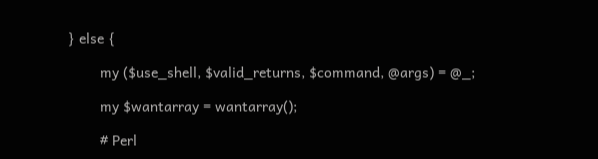} else {

        my ($use_shell, $valid_returns, $command, @args) = @_;

        my $wantarray = wantarray();

        # Perl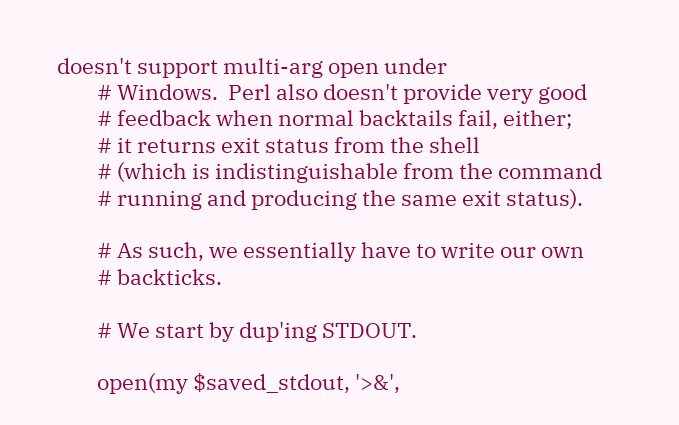doesn't support multi-arg open under
        # Windows.  Perl also doesn't provide very good
        # feedback when normal backtails fail, either;
        # it returns exit status from the shell
        # (which is indistinguishable from the command
        # running and producing the same exit status).

        # As such, we essentially have to write our own
        # backticks.

        # We start by dup'ing STDOUT.

        open(my $saved_stdout, '>&',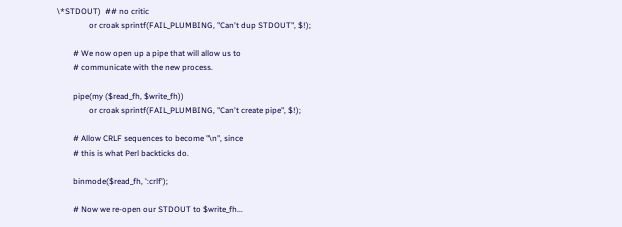\*STDOUT)  ## no critic
                or croak sprintf(FAIL_PLUMBING, "Can't dup STDOUT", $!);

        # We now open up a pipe that will allow us to
        # communicate with the new process.

        pipe(my ($read_fh, $write_fh))
                or croak sprintf(FAIL_PLUMBING, "Can't create pipe", $!);

        # Allow CRLF sequences to become "\n", since
        # this is what Perl backticks do.

        binmode($read_fh, ':crlf');

        # Now we re-open our STDOUT to $write_fh...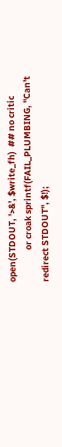open(STDOUT, '>&', $write_fh)  ## no critic
                or croak sprintf(FAIL_PLUMBING, "Can't redirect STDOUT", $!);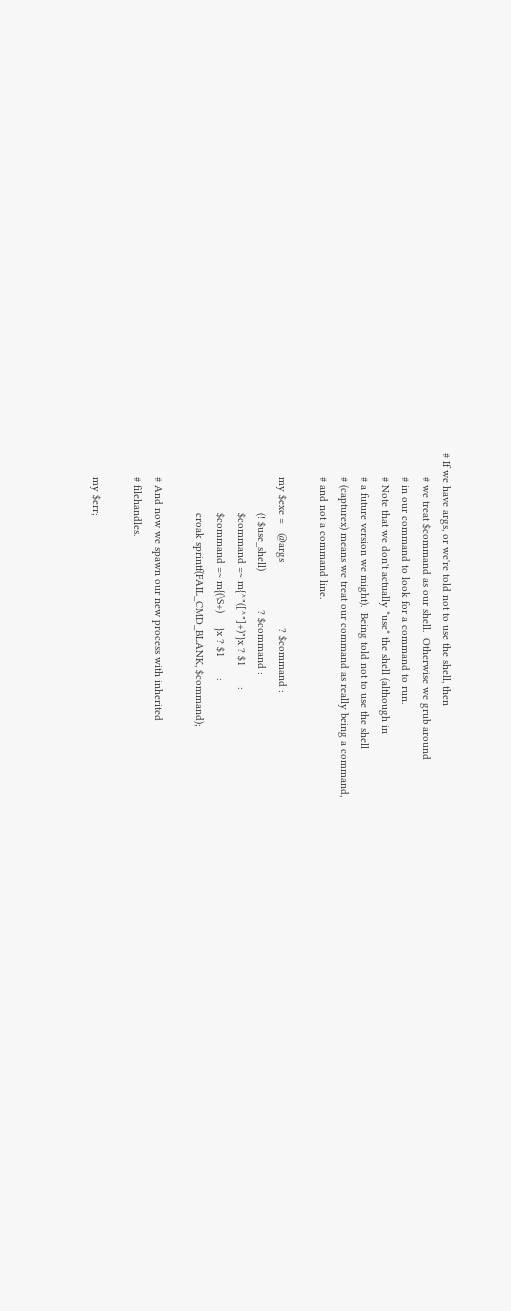# If we have args, or we're told not to use the shell, then
        # we treat $command as our shell.  Otherwise we grub around
        # in our command to look for a command to run.
        # Note that we don't actually *use* the shell (although in
        # a future version we might).  Being told not to use the shell
        # (capturex) means we treat our command as really being a command,
        # and not a command line.

        my $exe =   @args                      ? $command :
                    (! $use_shell)             ? $command :
                    $command =~ m{^"([^"]+)"}x ? $1       :
                    $command =~ m{(\S+)     }x ? $1       :
                    croak sprintf(FAIL_CMD_BLANK, $command);

        # And now we spawn our new process with inherited
        # filehandles.

        my $err;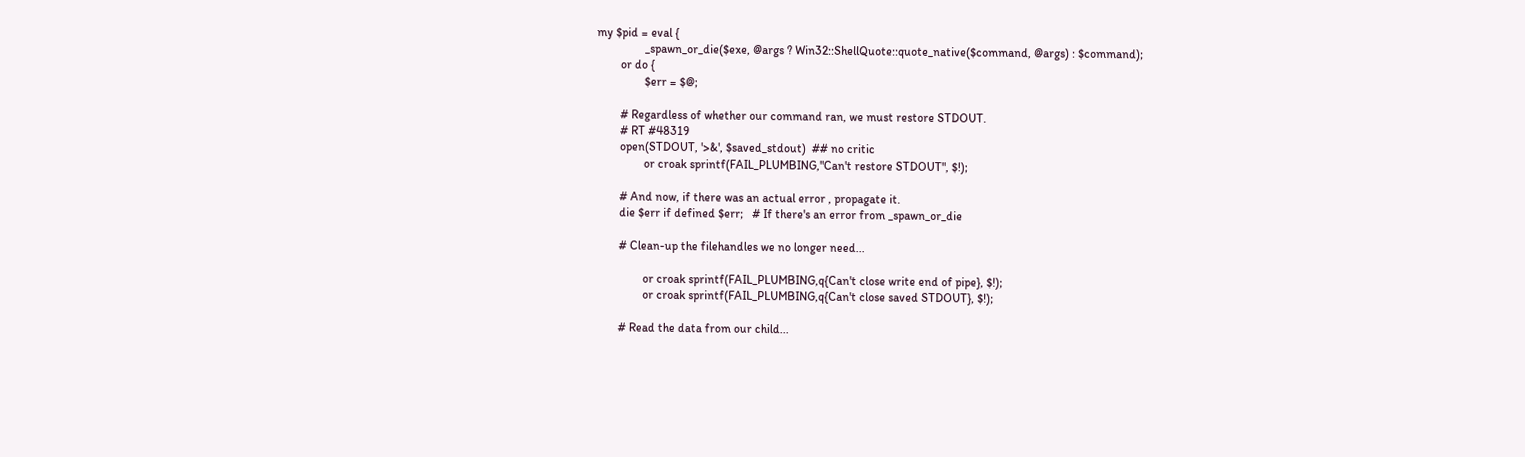my $pid = eval {
                _spawn_or_die($exe, @args ? Win32::ShellQuote::quote_native($command, @args) : $command);
        or do {
                $err = $@;

        # Regardless of whether our command ran, we must restore STDOUT.
        # RT #48319
        open(STDOUT, '>&', $saved_stdout)  ## no critic
                or croak sprintf(FAIL_PLUMBING,"Can't restore STDOUT", $!);

        # And now, if there was an actual error , propagate it.
        die $err if defined $err;   # If there's an error from _spawn_or_die

        # Clean-up the filehandles we no longer need...

                or croak sprintf(FAIL_PLUMBING,q{Can't close write end of pipe}, $!);
                or croak sprintf(FAIL_PLUMBING,q{Can't close saved STDOUT}, $!);

        # Read the data from our child...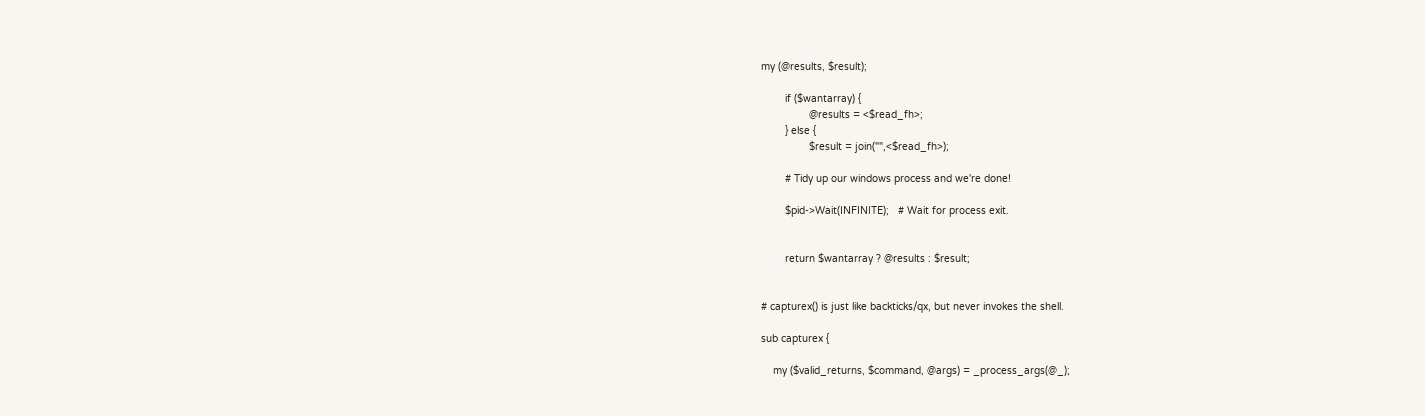my (@results, $result);

        if ($wantarray) {
                @results = <$read_fh>;
        } else {
                $result = join("",<$read_fh>);

        # Tidy up our windows process and we're done!

        $pid->Wait(INFINITE);   # Wait for process exit.


        return $wantarray ? @results : $result;


# capturex() is just like backticks/qx, but never invokes the shell.

sub capturex {

    my ($valid_returns, $command, @args) = _process_args(@_);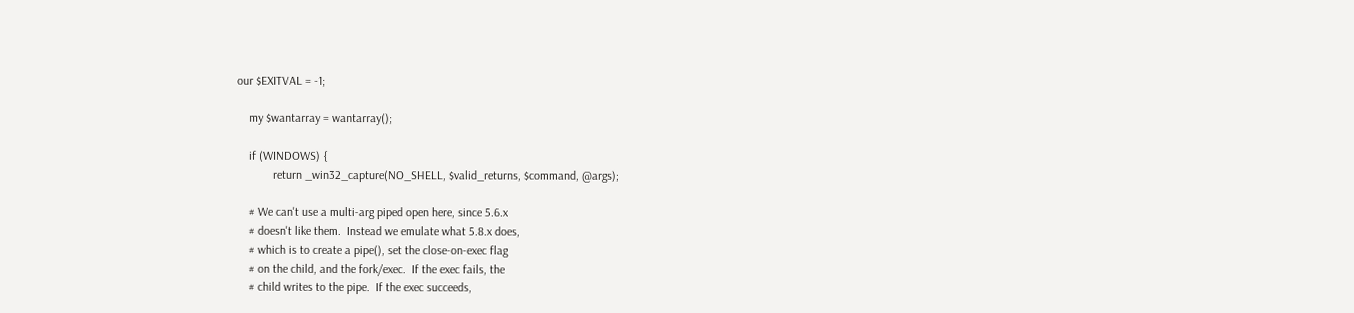our $EXITVAL = -1;

    my $wantarray = wantarray();

    if (WINDOWS) {
            return _win32_capture(NO_SHELL, $valid_returns, $command, @args);

    # We can't use a multi-arg piped open here, since 5.6.x
    # doesn't like them.  Instead we emulate what 5.8.x does,
    # which is to create a pipe(), set the close-on-exec flag
    # on the child, and the fork/exec.  If the exec fails, the
    # child writes to the pipe.  If the exec succeeds,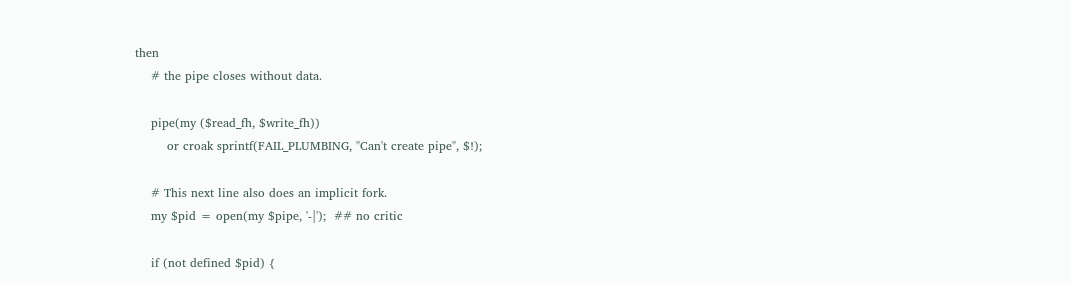then
    # the pipe closes without data.

    pipe(my ($read_fh, $write_fh))
        or croak sprintf(FAIL_PLUMBING, "Can't create pipe", $!);

    # This next line also does an implicit fork.
    my $pid = open(my $pipe, '-|');  ## no critic

    if (not defined $pid) {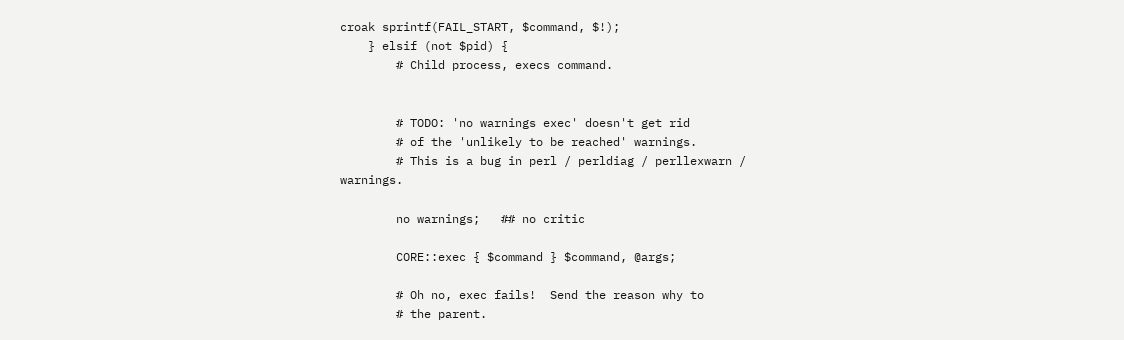croak sprintf(FAIL_START, $command, $!);
    } elsif (not $pid) {
        # Child process, execs command.


        # TODO: 'no warnings exec' doesn't get rid
        # of the 'unlikely to be reached' warnings.
        # This is a bug in perl / perldiag / perllexwarn / warnings.

        no warnings;   ## no critic

        CORE::exec { $command } $command, @args;

        # Oh no, exec fails!  Send the reason why to
        # the parent.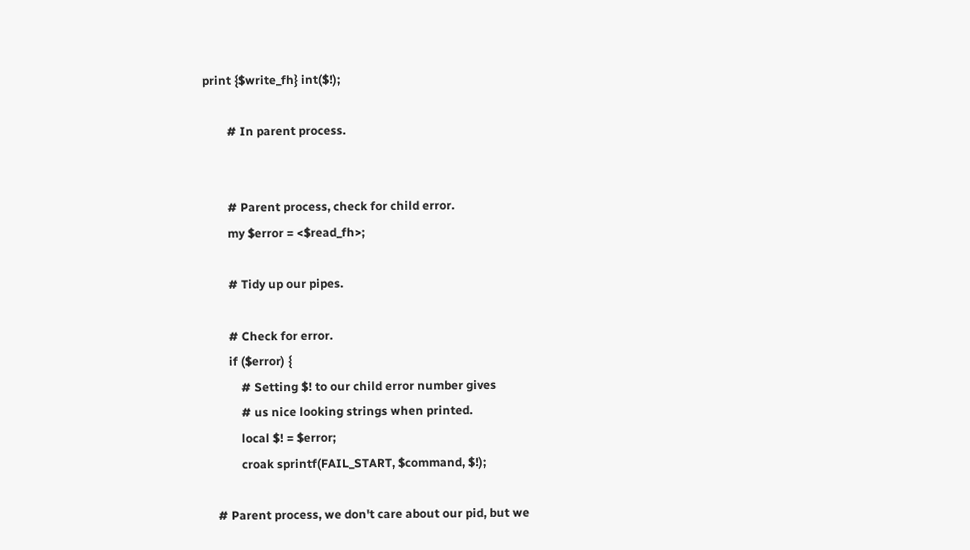print {$write_fh} int($!);

        # In parent process.


        # Parent process, check for child error.
        my $error = <$read_fh>;

        # Tidy up our pipes.

        # Check for error.
        if ($error) {
            # Setting $! to our child error number gives
            # us nice looking strings when printed.
            local $! = $error;
            croak sprintf(FAIL_START, $command, $!);

    # Parent process, we don't care about our pid, but we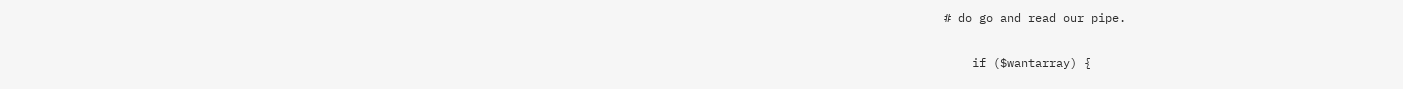# do go and read our pipe.

    if ($wantarray) {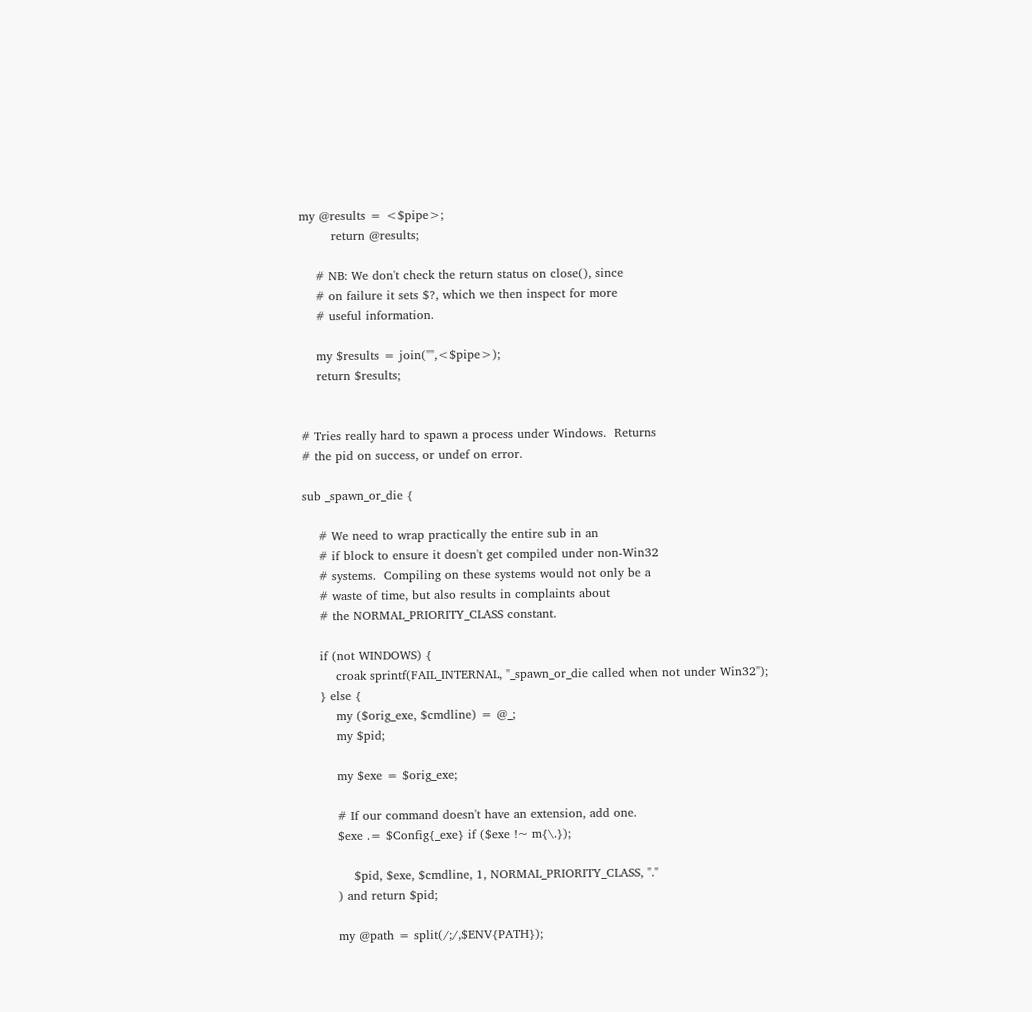my @results = <$pipe>;
        return @results;

    # NB: We don't check the return status on close(), since
    # on failure it sets $?, which we then inspect for more
    # useful information.

    my $results = join("",<$pipe>);
    return $results;


# Tries really hard to spawn a process under Windows.  Returns
# the pid on success, or undef on error.

sub _spawn_or_die {

    # We need to wrap practically the entire sub in an
    # if block to ensure it doesn't get compiled under non-Win32
    # systems.  Compiling on these systems would not only be a
    # waste of time, but also results in complaints about
    # the NORMAL_PRIORITY_CLASS constant.

    if (not WINDOWS) {
        croak sprintf(FAIL_INTERNAL, "_spawn_or_die called when not under Win32");
    } else {
        my ($orig_exe, $cmdline) = @_;
        my $pid;

        my $exe = $orig_exe;

        # If our command doesn't have an extension, add one.
        $exe .= $Config{_exe} if ($exe !~ m{\.});

            $pid, $exe, $cmdline, 1, NORMAL_PRIORITY_CLASS, "."
        ) and return $pid;

        my @path = split(/;/,$ENV{PATH});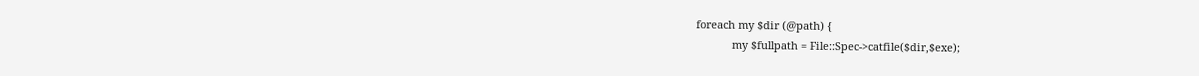foreach my $dir (@path) {
            my $fullpath = File::Spec->catfile($dir,$exe);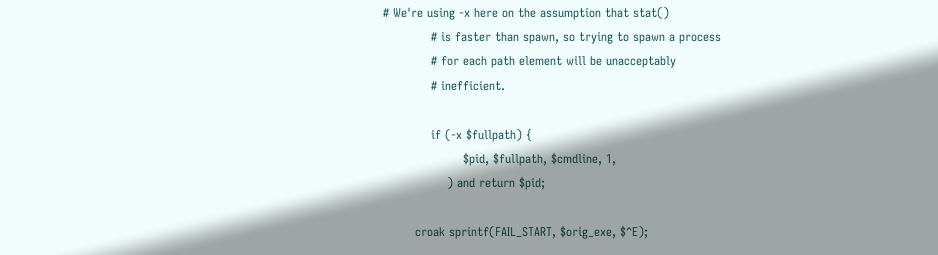# We're using -x here on the assumption that stat()
            # is faster than spawn, so trying to spawn a process
            # for each path element will be unacceptably
            # inefficient.

            if (-x $fullpath) {
                    $pid, $fullpath, $cmdline, 1,
                ) and return $pid;

        croak sprintf(FAIL_START, $orig_exe, $^E);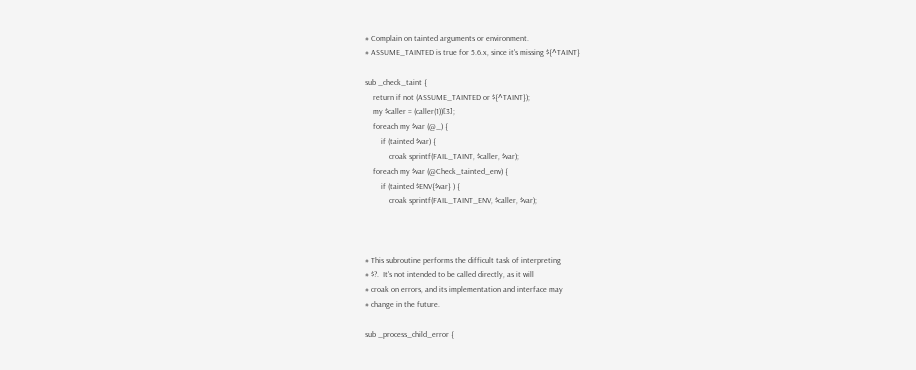# Complain on tainted arguments or environment.
# ASSUME_TAINTED is true for 5.6.x, since it's missing ${^TAINT}

sub _check_taint {
    return if not (ASSUME_TAINTED or ${^TAINT});
    my $caller = (caller(1))[3];
    foreach my $var (@_) {
        if (tainted $var) {
            croak sprintf(FAIL_TAINT, $caller, $var);
    foreach my $var (@Check_tainted_env) {
        if (tainted $ENV{$var} ) {
            croak sprintf(FAIL_TAINT_ENV, $caller, $var);



# This subroutine performs the difficult task of interpreting
# $?.  It's not intended to be called directly, as it will
# croak on errors, and its implementation and interface may
# change in the future.

sub _process_child_error {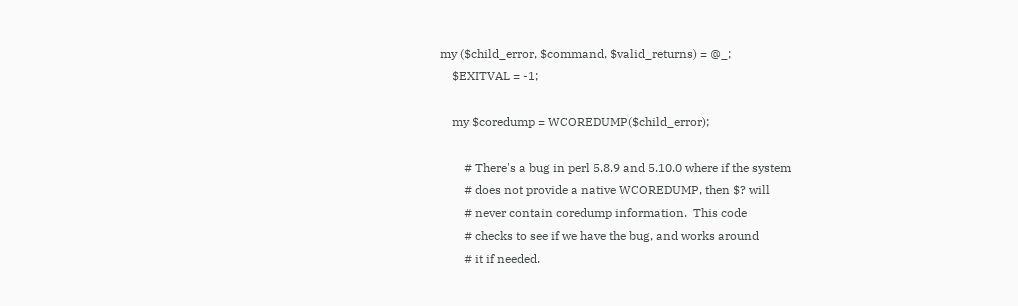my ($child_error, $command, $valid_returns) = @_;
    $EXITVAL = -1;

    my $coredump = WCOREDUMP($child_error);

        # There's a bug in perl 5.8.9 and 5.10.0 where if the system
        # does not provide a native WCOREDUMP, then $? will
        # never contain coredump information.  This code
        # checks to see if we have the bug, and works around
        # it if needed.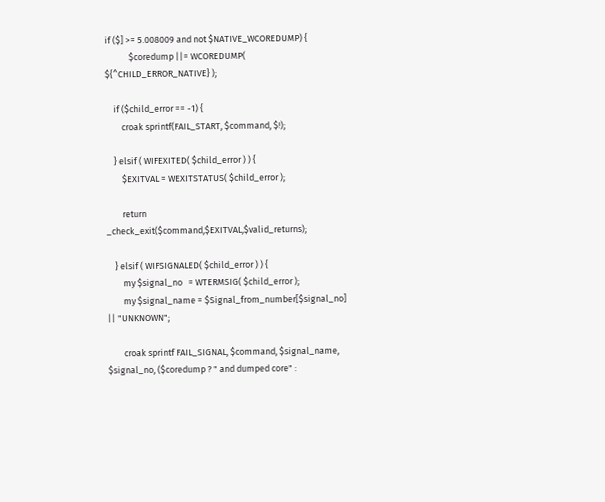if ($] >= 5.008009 and not $NATIVE_WCOREDUMP) {
            $coredump ||= WCOREDUMP( ${^CHILD_ERROR_NATIVE} );

    if ($child_error == -1) {
        croak sprintf(FAIL_START, $command, $!);

    } elsif ( WIFEXITED( $child_error ) ) {
        $EXITVAL = WEXITSTATUS( $child_error );

        return _check_exit($command,$EXITVAL,$valid_returns);

    } elsif ( WIFSIGNALED( $child_error ) ) {
        my $signal_no   = WTERMSIG( $child_error );
        my $signal_name = $Signal_from_number[$signal_no] || "UNKNOWN";

        croak sprintf FAIL_SIGNAL, $command, $signal_name, $signal_no, ($coredump ? " and dumped core" :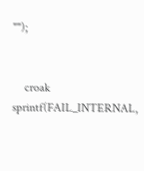"");


    croak sprintf(FAIL_INTERNAL,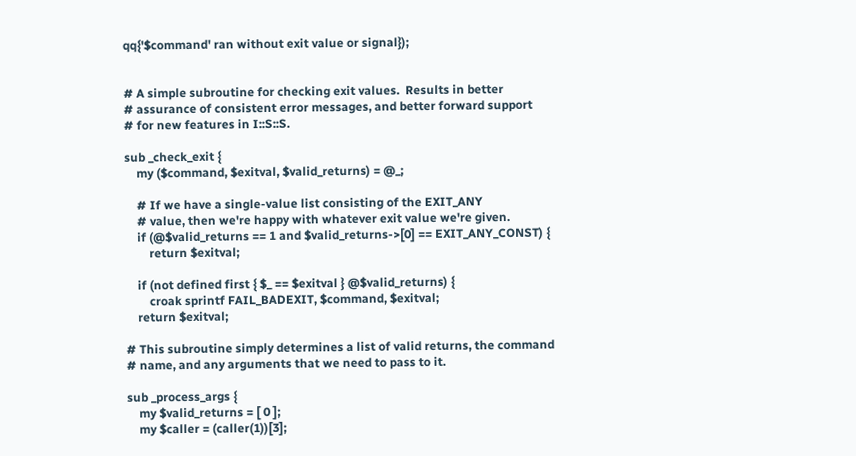qq{'$command' ran without exit value or signal});


# A simple subroutine for checking exit values.  Results in better
# assurance of consistent error messages, and better forward support
# for new features in I::S::S.

sub _check_exit {
    my ($command, $exitval, $valid_returns) = @_;

    # If we have a single-value list consisting of the EXIT_ANY
    # value, then we're happy with whatever exit value we're given.
    if (@$valid_returns == 1 and $valid_returns->[0] == EXIT_ANY_CONST) {
        return $exitval;

    if (not defined first { $_ == $exitval } @$valid_returns) {
        croak sprintf FAIL_BADEXIT, $command, $exitval;
    return $exitval;

# This subroutine simply determines a list of valid returns, the command
# name, and any arguments that we need to pass to it.

sub _process_args {
    my $valid_returns = [ 0 ];
    my $caller = (caller(1))[3];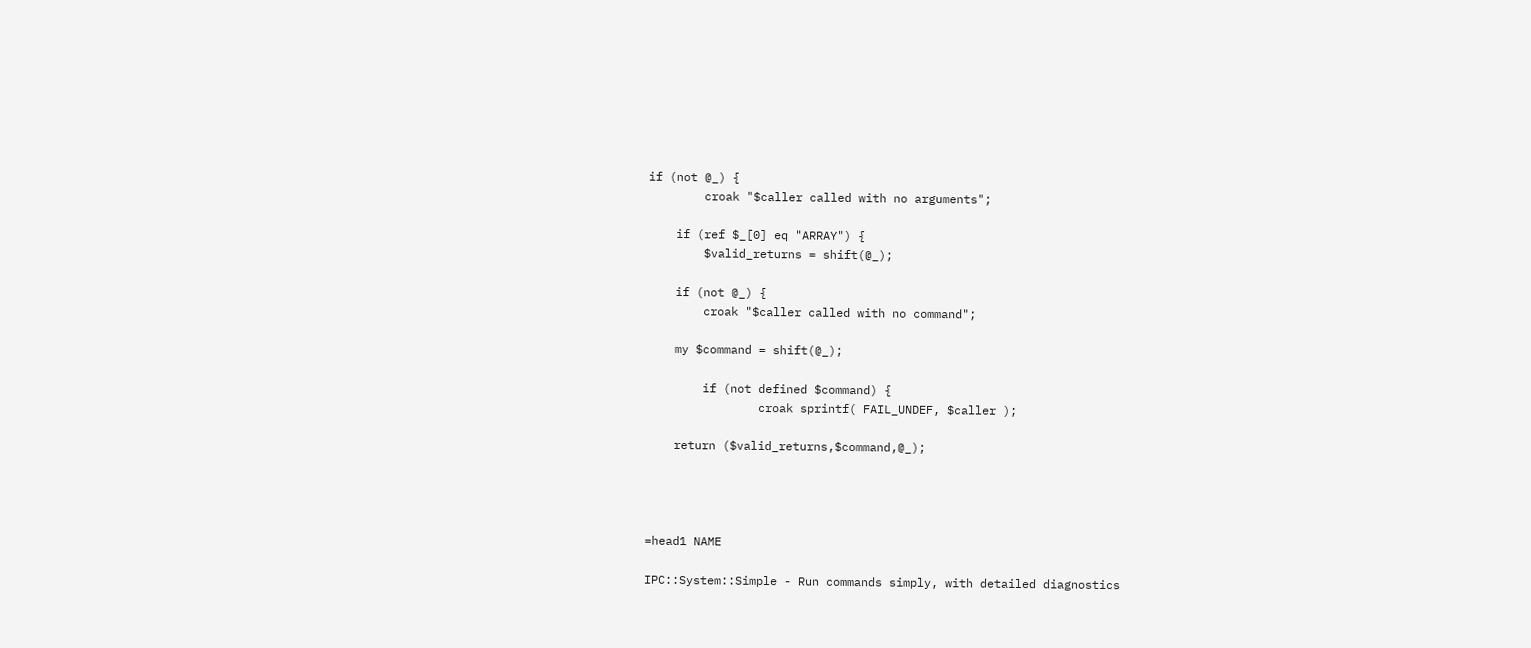if (not @_) {
        croak "$caller called with no arguments";

    if (ref $_[0] eq "ARRAY") {
        $valid_returns = shift(@_);

    if (not @_) {
        croak "$caller called with no command";

    my $command = shift(@_);

        if (not defined $command) {
                croak sprintf( FAIL_UNDEF, $caller );

    return ($valid_returns,$command,@_);




=head1 NAME

IPC::System::Simple - Run commands simply, with detailed diagnostics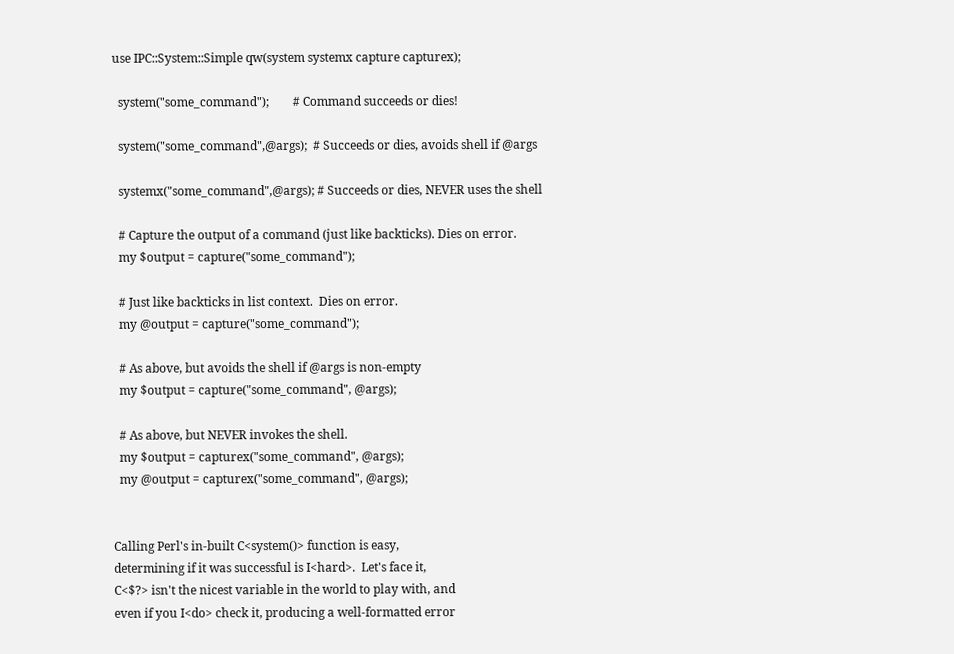use IPC::System::Simple qw(system systemx capture capturex);

  system("some_command");        # Command succeeds or dies!

  system("some_command",@args);  # Succeeds or dies, avoids shell if @args

  systemx("some_command",@args); # Succeeds or dies, NEVER uses the shell

  # Capture the output of a command (just like backticks). Dies on error.
  my $output = capture("some_command");

  # Just like backticks in list context.  Dies on error.
  my @output = capture("some_command");

  # As above, but avoids the shell if @args is non-empty
  my $output = capture("some_command", @args);

  # As above, but NEVER invokes the shell.
  my $output = capturex("some_command", @args);
  my @output = capturex("some_command", @args);


Calling Perl's in-built C<system()> function is easy,
determining if it was successful is I<hard>.  Let's face it,
C<$?> isn't the nicest variable in the world to play with, and
even if you I<do> check it, producing a well-formatted error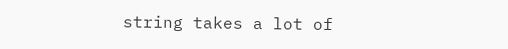string takes a lot of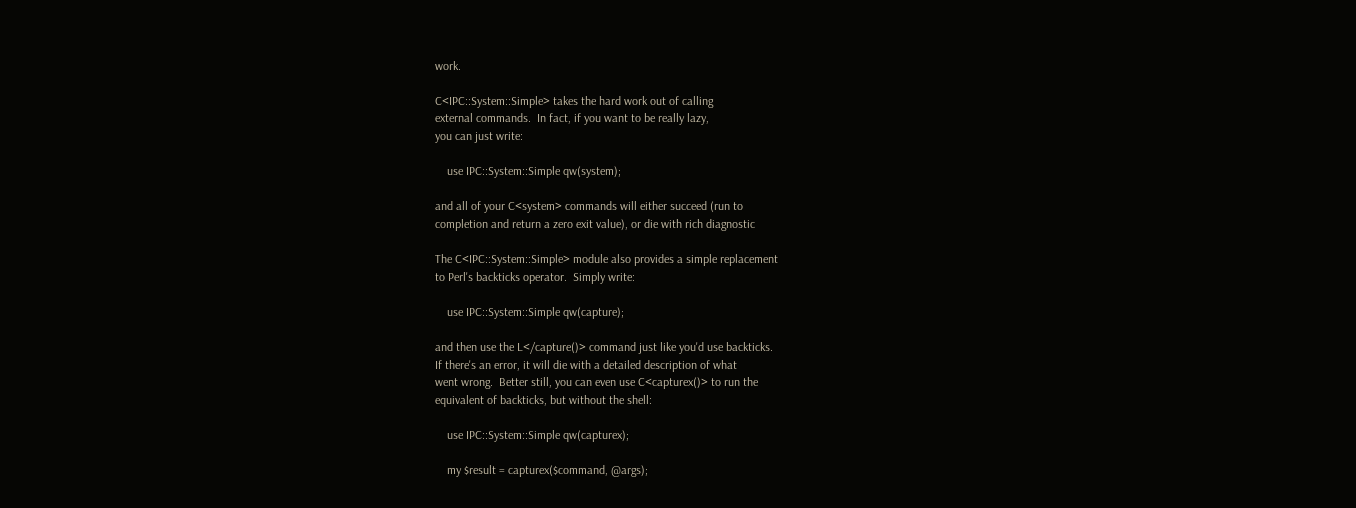work.

C<IPC::System::Simple> takes the hard work out of calling
external commands.  In fact, if you want to be really lazy,
you can just write:

    use IPC::System::Simple qw(system);

and all of your C<system> commands will either succeed (run to
completion and return a zero exit value), or die with rich diagnostic

The C<IPC::System::Simple> module also provides a simple replacement
to Perl's backticks operator.  Simply write:

    use IPC::System::Simple qw(capture);

and then use the L</capture()> command just like you'd use backticks.
If there's an error, it will die with a detailed description of what
went wrong.  Better still, you can even use C<capturex()> to run the
equivalent of backticks, but without the shell:

    use IPC::System::Simple qw(capturex);

    my $result = capturex($command, @args);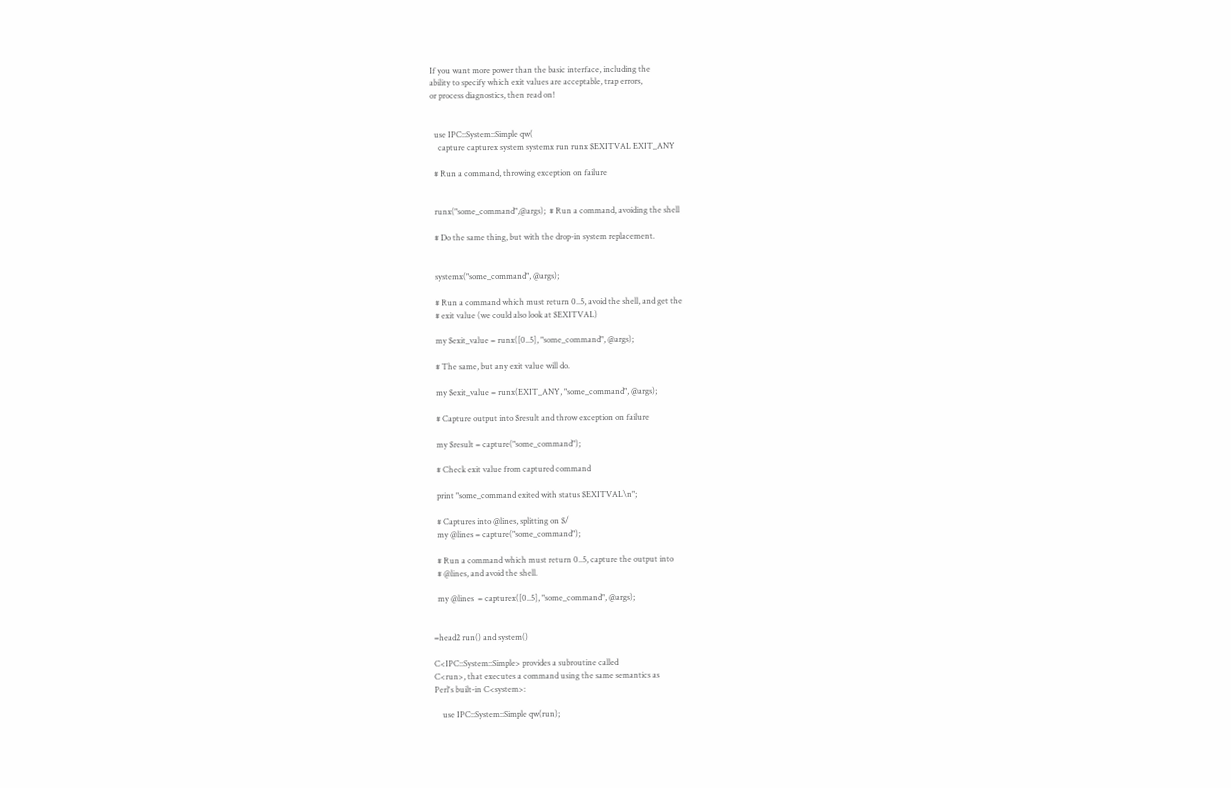If you want more power than the basic interface, including the
ability to specify which exit values are acceptable, trap errors,
or process diagnostics, then read on!


  use IPC::System::Simple qw(
    capture capturex system systemx run runx $EXITVAL EXIT_ANY

  # Run a command, throwing exception on failure


  runx("some_command",@args);  # Run a command, avoiding the shell

  # Do the same thing, but with the drop-in system replacement.


  systemx("some_command", @args);

  # Run a command which must return 0..5, avoid the shell, and get the
  # exit value (we could also look at $EXITVAL)

  my $exit_value = runx([0..5], "some_command", @args);

  # The same, but any exit value will do.

  my $exit_value = runx(EXIT_ANY, "some_command", @args);

  # Capture output into $result and throw exception on failure

  my $result = capture("some_command");

  # Check exit value from captured command

  print "some_command exited with status $EXITVAL\n";

  # Captures into @lines, splitting on $/
  my @lines = capture("some_command");

  # Run a command which must return 0..5, capture the output into
  # @lines, and avoid the shell.

  my @lines  = capturex([0..5], "some_command", @args);


=head2 run() and system()

C<IPC::System::Simple> provides a subroutine called
C<run>, that executes a command using the same semantics as
Perl's built-in C<system>:

    use IPC::System::Simple qw(run);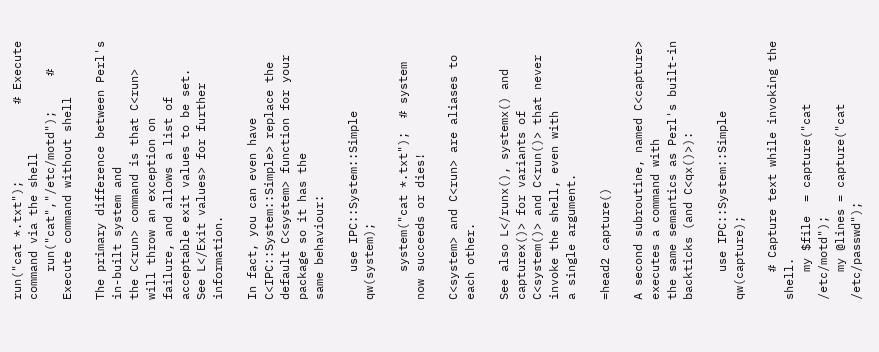run("cat *.txt");           # Execute command via the shell
    run("cat","/etc/motd");     # Execute command without shell

The primary difference between Perl's in-built system and
the C<run> command is that C<run> will throw an exception on
failure, and allows a list of acceptable exit values to be set.
See L</Exit values> for further information.

In fact, you can even have C<IPC::System::Simple> replace the
default C<system> function for your package so it has the
same behaviour:

    use IPC::System::Simple qw(system);

    system("cat *.txt");  # system now succeeds or dies!

C<system> and C<run> are aliases to each other.

See also L</runx(), systemx() and capturex()> for variants of
C<system()> and C<run()> that never invoke the shell, even with
a single argument.

=head2 capture()

A second subroutine, named C<capture> executes a command with
the same semantics as Perl's built-in backticks (and C<qx()>):

    use IPC::System::Simple qw(capture);

    # Capture text while invoking the shell.
    my $file  = capture("cat /etc/motd");
    my @lines = capture("cat /etc/passwd");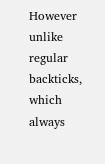However unlike regular backticks, which always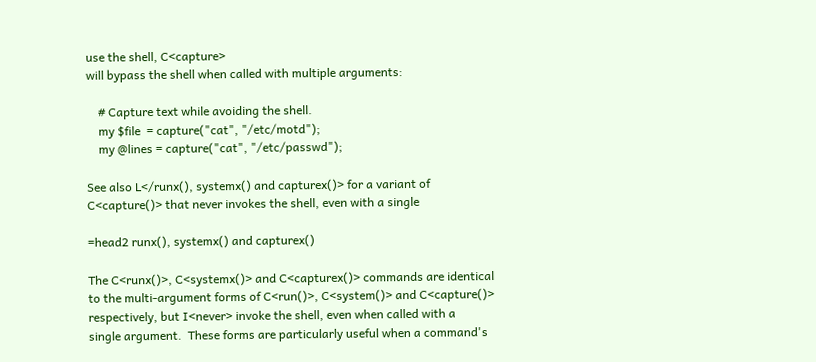use the shell, C<capture>
will bypass the shell when called with multiple arguments:

    # Capture text while avoiding the shell.
    my $file  = capture("cat", "/etc/motd");
    my @lines = capture("cat", "/etc/passwd");

See also L</runx(), systemx() and capturex()> for a variant of
C<capture()> that never invokes the shell, even with a single

=head2 runx(), systemx() and capturex()

The C<runx()>, C<systemx()> and C<capturex()> commands are identical
to the multi-argument forms of C<run()>, C<system()> and C<capture()>
respectively, but I<never> invoke the shell, even when called with a
single argument.  These forms are particularly useful when a command's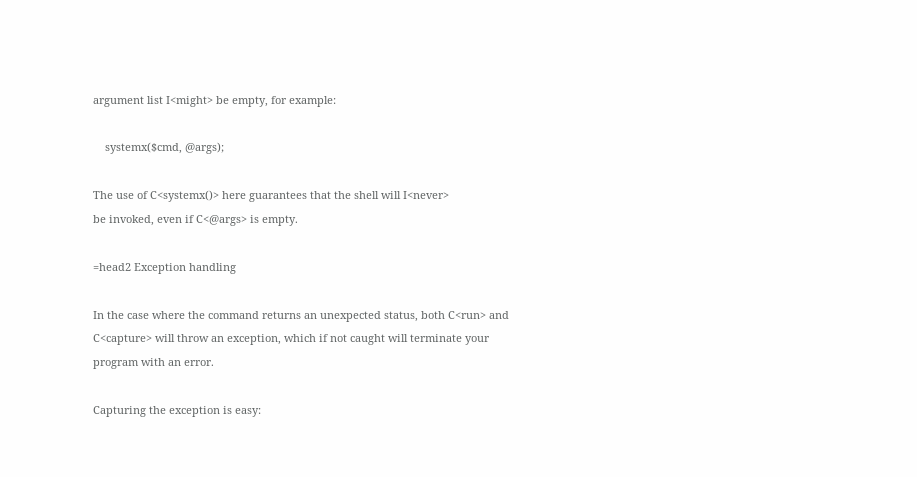argument list I<might> be empty, for example:

    systemx($cmd, @args);

The use of C<systemx()> here guarantees that the shell will I<never>
be invoked, even if C<@args> is empty.

=head2 Exception handling

In the case where the command returns an unexpected status, both C<run> and
C<capture> will throw an exception, which if not caught will terminate your
program with an error.

Capturing the exception is easy: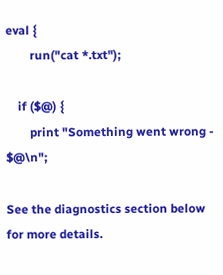eval {
        run("cat *.txt");

    if ($@) {
        print "Something went wrong - $@\n";

See the diagnostics section below for more details.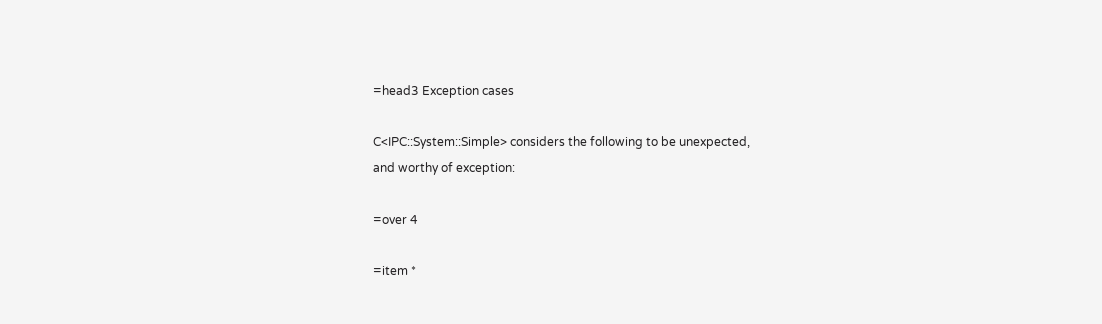=head3 Exception cases

C<IPC::System::Simple> considers the following to be unexpected,
and worthy of exception:

=over 4

=item *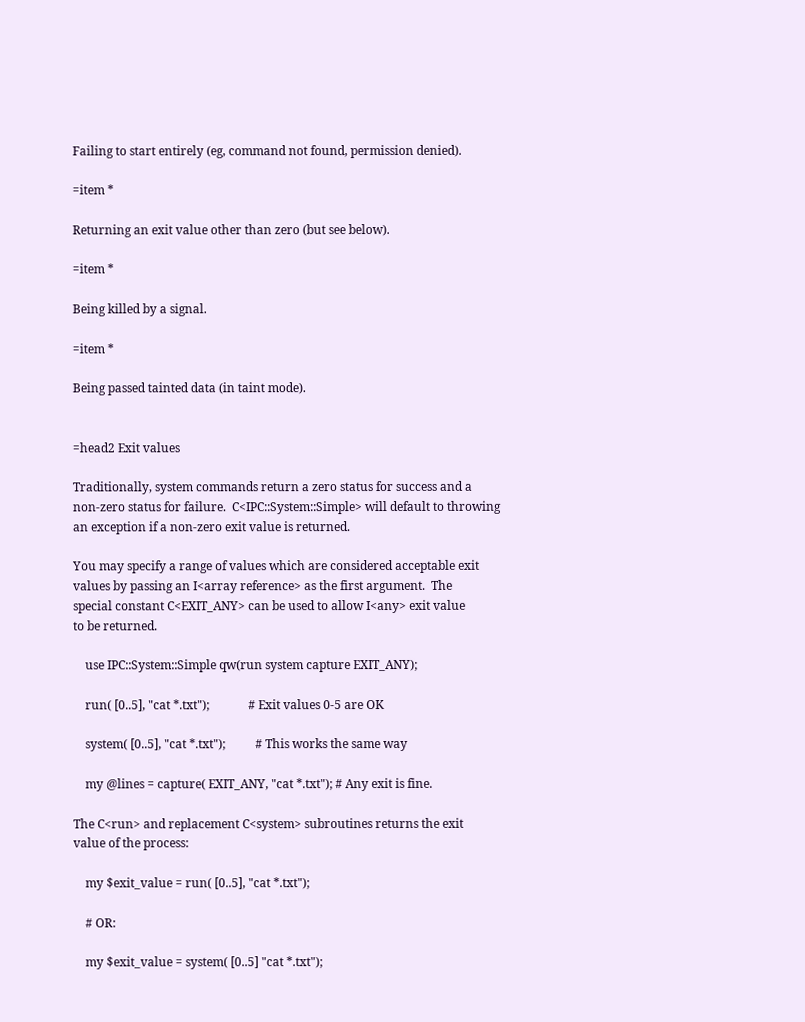Failing to start entirely (eg, command not found, permission denied).

=item *

Returning an exit value other than zero (but see below).

=item *

Being killed by a signal.

=item *

Being passed tainted data (in taint mode).


=head2 Exit values

Traditionally, system commands return a zero status for success and a
non-zero status for failure.  C<IPC::System::Simple> will default to throwing
an exception if a non-zero exit value is returned.

You may specify a range of values which are considered acceptable exit
values by passing an I<array reference> as the first argument.  The
special constant C<EXIT_ANY> can be used to allow I<any> exit value
to be returned.

    use IPC::System::Simple qw(run system capture EXIT_ANY);

    run( [0..5], "cat *.txt");             # Exit values 0-5 are OK

    system( [0..5], "cat *.txt");          # This works the same way

    my @lines = capture( EXIT_ANY, "cat *.txt"); # Any exit is fine.

The C<run> and replacement C<system> subroutines returns the exit
value of the process:

    my $exit_value = run( [0..5], "cat *.txt");

    # OR:

    my $exit_value = system( [0..5] "cat *.txt");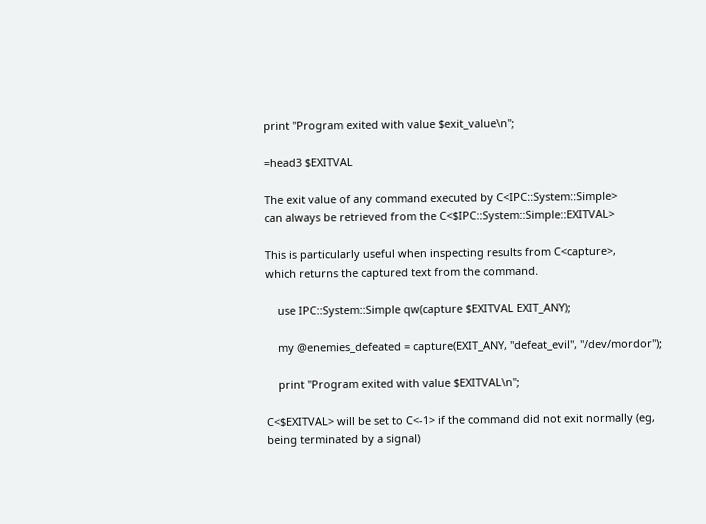print "Program exited with value $exit_value\n";

=head3 $EXITVAL

The exit value of any command executed by C<IPC::System::Simple>
can always be retrieved from the C<$IPC::System::Simple::EXITVAL>

This is particularly useful when inspecting results from C<capture>,
which returns the captured text from the command.

    use IPC::System::Simple qw(capture $EXITVAL EXIT_ANY);

    my @enemies_defeated = capture(EXIT_ANY, "defeat_evil", "/dev/mordor");

    print "Program exited with value $EXITVAL\n";

C<$EXITVAL> will be set to C<-1> if the command did not exit normally (eg,
being terminated by a signal)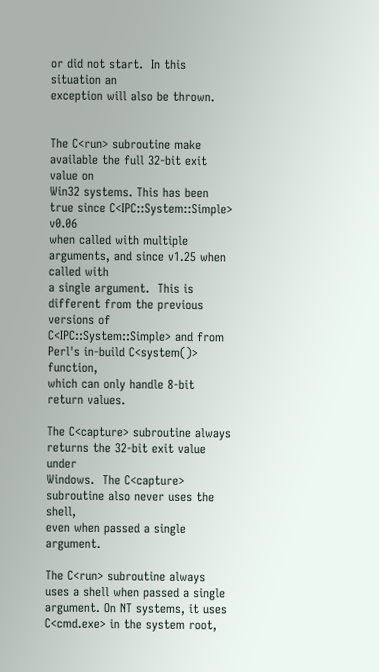or did not start.  In this situation an
exception will also be thrown.


The C<run> subroutine make available the full 32-bit exit value on
Win32 systems. This has been true since C<IPC::System::Simple> v0.06
when called with multiple arguments, and since v1.25 when called with
a single argument.  This is different from the previous versions of
C<IPC::System::Simple> and from Perl's in-build C<system()> function,
which can only handle 8-bit return values.

The C<capture> subroutine always returns the 32-bit exit value under
Windows.  The C<capture> subroutine also never uses the shell,
even when passed a single argument.

The C<run> subroutine always uses a shell when passed a single
argument. On NT systems, it uses C<cmd.exe> in the system root,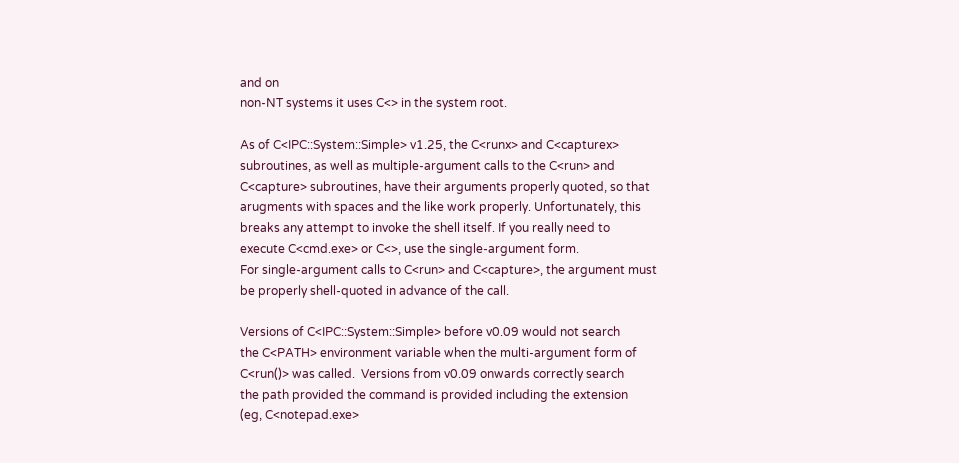and on
non-NT systems it uses C<> in the system root.

As of C<IPC::System::Simple> v1.25, the C<runx> and C<capturex>
subroutines, as well as multiple-argument calls to the C<run> and
C<capture> subroutines, have their arguments properly quoted, so that
arugments with spaces and the like work properly. Unfortunately, this
breaks any attempt to invoke the shell itself. If you really need to
execute C<cmd.exe> or C<>, use the single-argument form.
For single-argument calls to C<run> and C<capture>, the argument must
be properly shell-quoted in advance of the call.

Versions of C<IPC::System::Simple> before v0.09 would not search
the C<PATH> environment variable when the multi-argument form of
C<run()> was called.  Versions from v0.09 onwards correctly search
the path provided the command is provided including the extension
(eg, C<notepad.exe>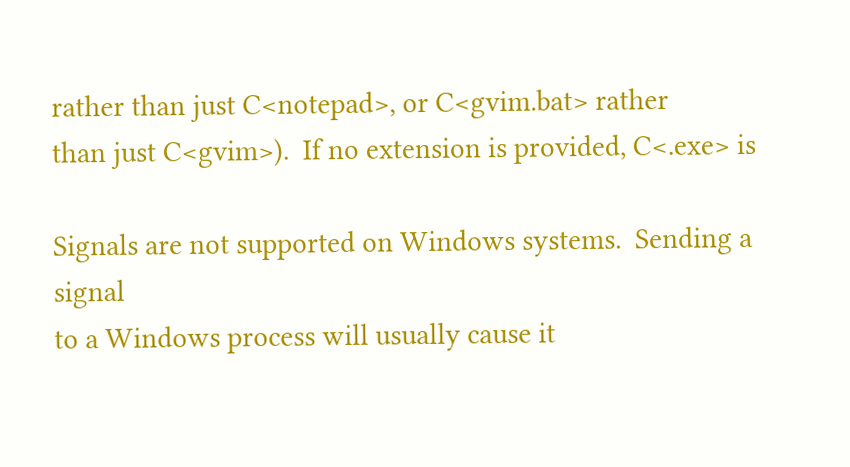rather than just C<notepad>, or C<gvim.bat> rather
than just C<gvim>).  If no extension is provided, C<.exe> is

Signals are not supported on Windows systems.  Sending a signal
to a Windows process will usually cause it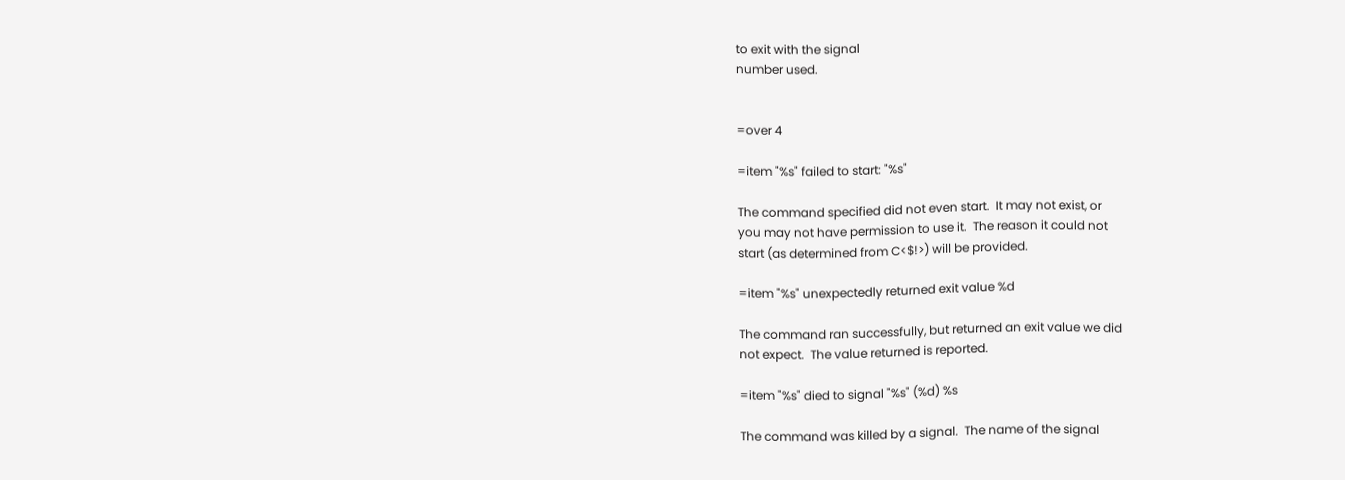to exit with the signal
number used.


=over 4

=item "%s" failed to start: "%s"

The command specified did not even start.  It may not exist, or
you may not have permission to use it.  The reason it could not
start (as determined from C<$!>) will be provided.

=item "%s" unexpectedly returned exit value %d

The command ran successfully, but returned an exit value we did
not expect.  The value returned is reported.

=item "%s" died to signal "%s" (%d) %s

The command was killed by a signal.  The name of the signal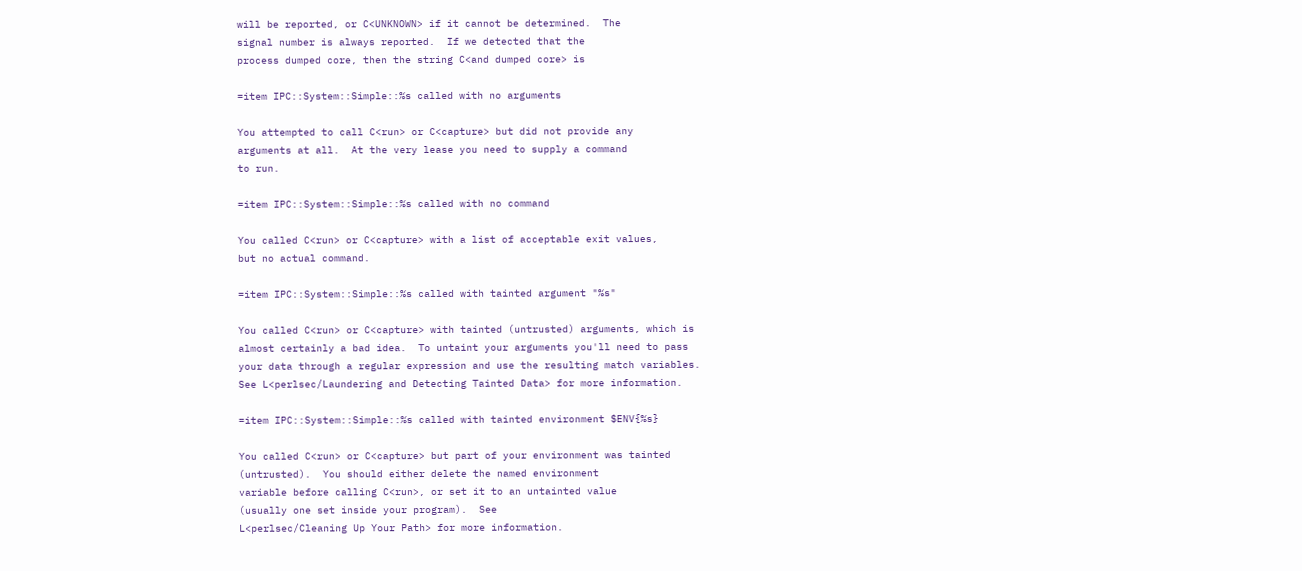will be reported, or C<UNKNOWN> if it cannot be determined.  The
signal number is always reported.  If we detected that the
process dumped core, then the string C<and dumped core> is

=item IPC::System::Simple::%s called with no arguments

You attempted to call C<run> or C<capture> but did not provide any
arguments at all.  At the very lease you need to supply a command
to run.

=item IPC::System::Simple::%s called with no command

You called C<run> or C<capture> with a list of acceptable exit values,
but no actual command.

=item IPC::System::Simple::%s called with tainted argument "%s"

You called C<run> or C<capture> with tainted (untrusted) arguments, which is
almost certainly a bad idea.  To untaint your arguments you'll need to pass
your data through a regular expression and use the resulting match variables.
See L<perlsec/Laundering and Detecting Tainted Data> for more information.

=item IPC::System::Simple::%s called with tainted environment $ENV{%s}

You called C<run> or C<capture> but part of your environment was tainted
(untrusted).  You should either delete the named environment
variable before calling C<run>, or set it to an untainted value
(usually one set inside your program).  See
L<perlsec/Cleaning Up Your Path> for more information.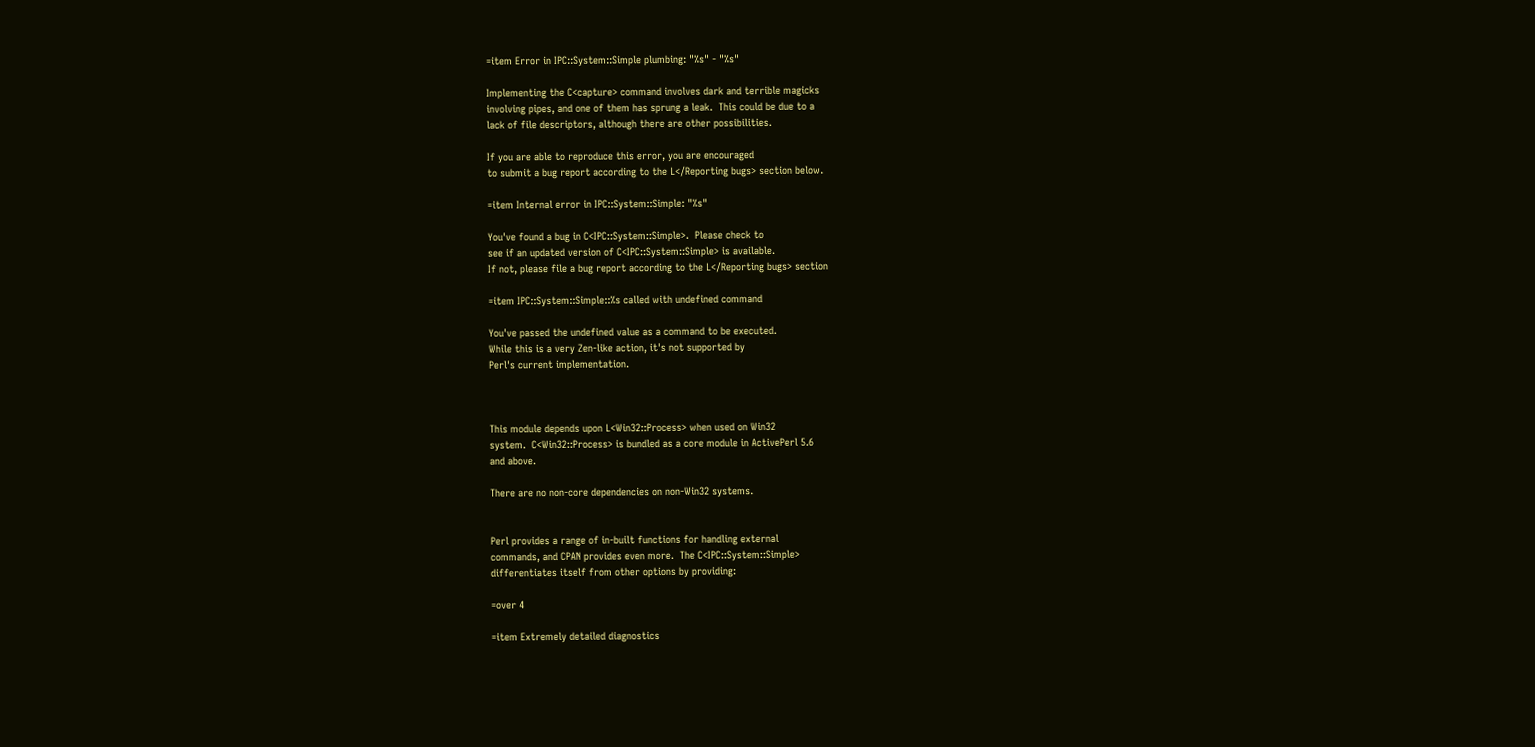=item Error in IPC::System::Simple plumbing: "%s" - "%s"

Implementing the C<capture> command involves dark and terrible magicks
involving pipes, and one of them has sprung a leak.  This could be due to a
lack of file descriptors, although there are other possibilities.

If you are able to reproduce this error, you are encouraged
to submit a bug report according to the L</Reporting bugs> section below.

=item Internal error in IPC::System::Simple: "%s"

You've found a bug in C<IPC::System::Simple>.  Please check to
see if an updated version of C<IPC::System::Simple> is available.
If not, please file a bug report according to the L</Reporting bugs> section

=item IPC::System::Simple::%s called with undefined command

You've passed the undefined value as a command to be executed.
While this is a very Zen-like action, it's not supported by
Perl's current implementation.



This module depends upon L<Win32::Process> when used on Win32
system.  C<Win32::Process> is bundled as a core module in ActivePerl 5.6
and above.

There are no non-core dependencies on non-Win32 systems.


Perl provides a range of in-built functions for handling external
commands, and CPAN provides even more.  The C<IPC::System::Simple>
differentiates itself from other options by providing:

=over 4

=item Extremely detailed diagnostics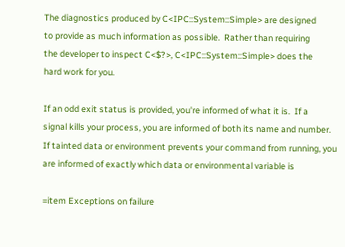The diagnostics produced by C<IPC::System::Simple> are designed
to provide as much information as possible.  Rather than requiring
the developer to inspect C<$?>, C<IPC::System::Simple> does the
hard work for you.

If an odd exit status is provided, you're informed of what it is.  If a
signal kills your process, you are informed of both its name and number.
If tainted data or environment prevents your command from running, you
are informed of exactly which data or environmental variable is

=item Exceptions on failure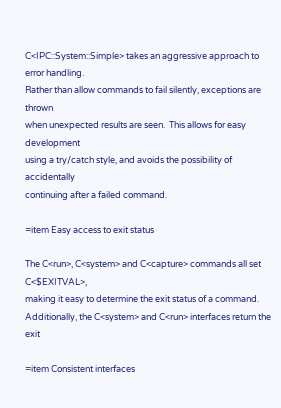C<IPC::System::Simple> takes an aggressive approach to error handling.
Rather than allow commands to fail silently, exceptions are thrown
when unexpected results are seen.  This allows for easy development
using a try/catch style, and avoids the possibility of accidentally
continuing after a failed command.

=item Easy access to exit status

The C<run>, C<system> and C<capture> commands all set C<$EXITVAL>,
making it easy to determine the exit status of a command.
Additionally, the C<system> and C<run> interfaces return the exit

=item Consistent interfaces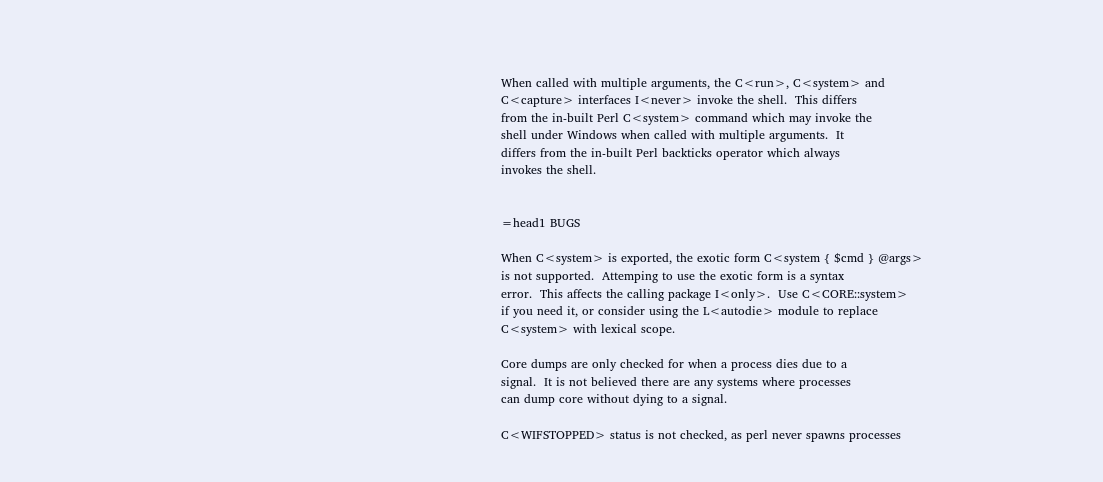When called with multiple arguments, the C<run>, C<system> and
C<capture> interfaces I<never> invoke the shell.  This differs
from the in-built Perl C<system> command which may invoke the
shell under Windows when called with multiple arguments.  It
differs from the in-built Perl backticks operator which always
invokes the shell.


=head1 BUGS

When C<system> is exported, the exotic form C<system { $cmd } @args>
is not supported.  Attemping to use the exotic form is a syntax
error.  This affects the calling package I<only>.  Use C<CORE::system>
if you need it, or consider using the L<autodie> module to replace
C<system> with lexical scope.

Core dumps are only checked for when a process dies due to a
signal.  It is not believed there are any systems where processes
can dump core without dying to a signal.

C<WIFSTOPPED> status is not checked, as perl never spawns processes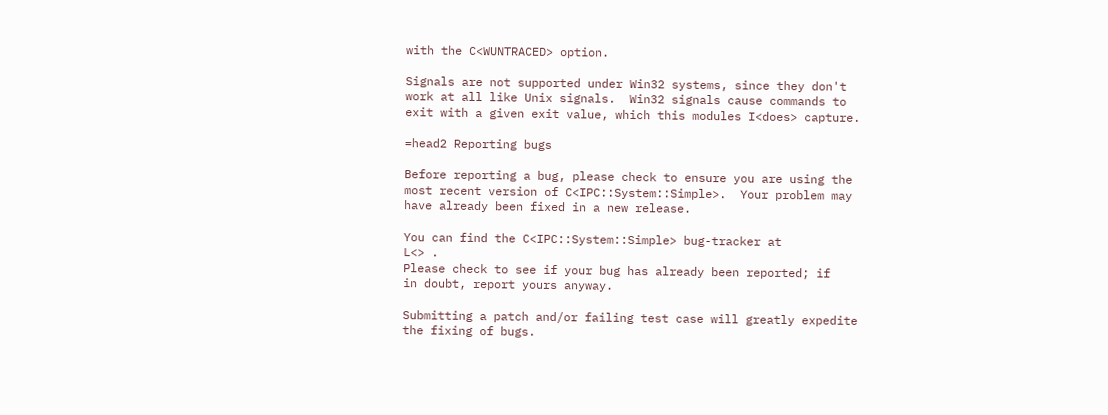with the C<WUNTRACED> option.

Signals are not supported under Win32 systems, since they don't
work at all like Unix signals.  Win32 signals cause commands to
exit with a given exit value, which this modules I<does> capture.

=head2 Reporting bugs

Before reporting a bug, please check to ensure you are using the
most recent version of C<IPC::System::Simple>.  Your problem may
have already been fixed in a new release.

You can find the C<IPC::System::Simple> bug-tracker at
L<> .
Please check to see if your bug has already been reported; if
in doubt, report yours anyway.

Submitting a patch and/or failing test case will greatly expedite
the fixing of bugs.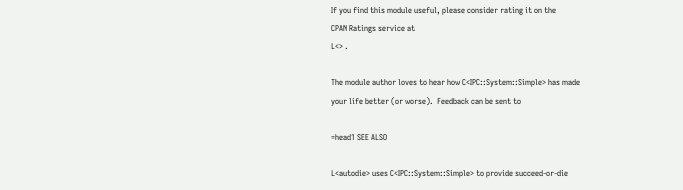If you find this module useful, please consider rating it on the
CPAN Ratings service at
L<> .

The module author loves to hear how C<IPC::System::Simple> has made
your life better (or worse).  Feedback can be sent to

=head1 SEE ALSO

L<autodie> uses C<IPC::System::Simple> to provide succeed-or-die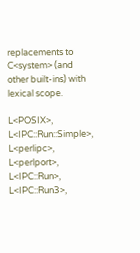replacements to C<system> (and other built-ins) with lexical scope.

L<POSIX>, L<IPC::Run::Simple>, L<perlipc>, L<perlport>, L<IPC::Run>,
L<IPC::Run3>,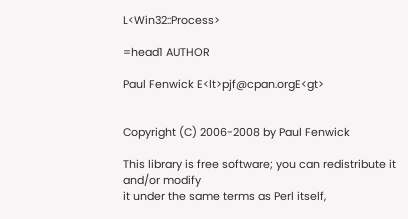L<Win32::Process>

=head1 AUTHOR

Paul Fenwick E<lt>pjf@cpan.orgE<gt>


Copyright (C) 2006-2008 by Paul Fenwick

This library is free software; you can redistribute it and/or modify
it under the same terms as Perl itself,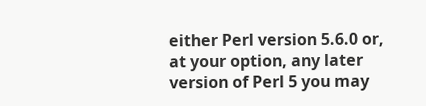either Perl version 5.6.0 or,
at your option, any later version of Perl 5 you may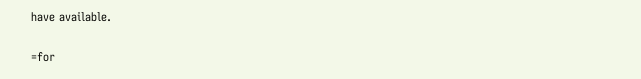have available.

=for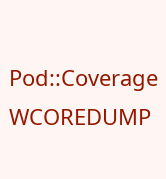Pod::Coverage WCOREDUMP